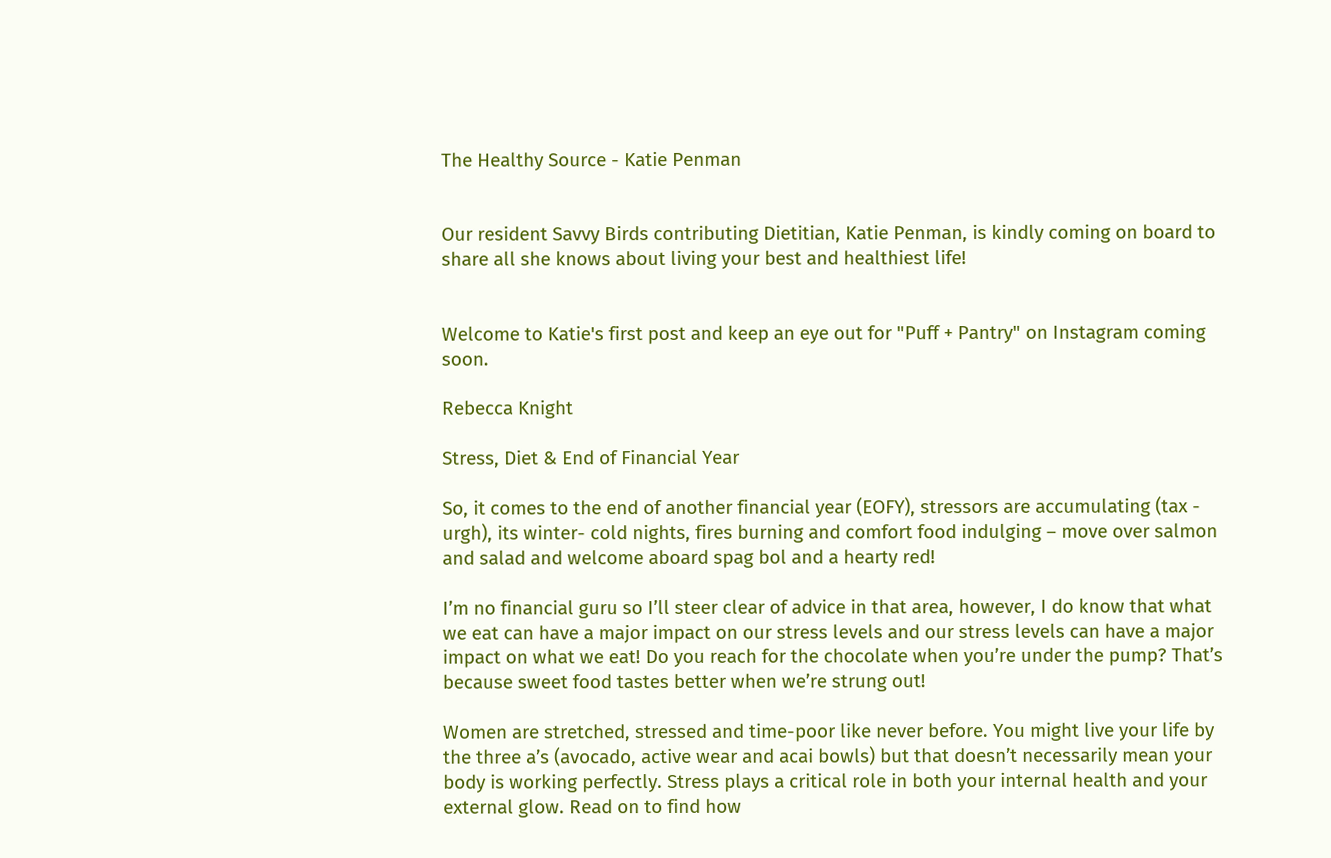The Healthy Source - Katie Penman


Our resident Savvy Birds contributing Dietitian, Katie Penman, is kindly coming on board to share all she knows about living your best and healthiest life!


Welcome to Katie's first post and keep an eye out for "Puff + Pantry" on Instagram coming soon.

Rebecca Knight

Stress, Diet & End of Financial Year

So, it comes to the end of another financial year (EOFY), stressors are accumulating (tax - urgh), its winter- cold nights, fires burning and comfort food indulging – move over salmon and salad and welcome aboard spag bol and a hearty red!

I’m no financial guru so I’ll steer clear of advice in that area, however, I do know that what we eat can have a major impact on our stress levels and our stress levels can have a major impact on what we eat! Do you reach for the chocolate when you’re under the pump? That’s because sweet food tastes better when we’re strung out!

Women are stretched, stressed and time-poor like never before. You might live your life by the three a’s (avocado, active wear and acai bowls) but that doesn’t necessarily mean your body is working perfectly. Stress plays a critical role in both your internal health and your external glow. Read on to find how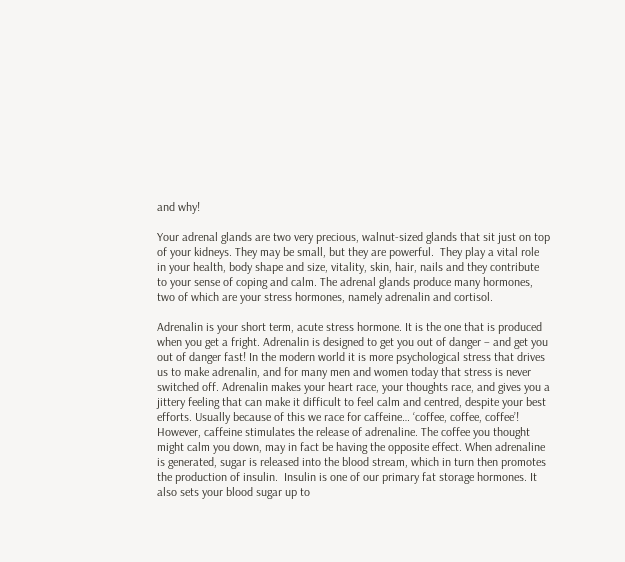and why!

Your adrenal glands are two very precious, walnut-sized glands that sit just on top of your kidneys. They may be small, but they are powerful.  They play a vital role in your health, body shape and size, vitality, skin, hair, nails and they contribute to your sense of coping and calm. The adrenal glands produce many hormones, two of which are your stress hormones, namely adrenalin and cortisol.

Adrenalin is your short term, acute stress hormone. It is the one that is produced when you get a fright. Adrenalin is designed to get you out of danger – and get you out of danger fast! In the modern world it is more psychological stress that drives us to make adrenalin, and for many men and women today that stress is never switched off. Adrenalin makes your heart race, your thoughts race, and gives you a jittery feeling that can make it difficult to feel calm and centred, despite your best efforts. Usually because of this we race for caffeine… ‘coffee, coffee, coffee’! However, caffeine stimulates the release of adrenaline. The coffee you thought might calm you down, may in fact be having the opposite effect. When adrenaline is generated, sugar is released into the blood stream, which in turn then promotes the production of insulin.  Insulin is one of our primary fat storage hormones. It also sets your blood sugar up to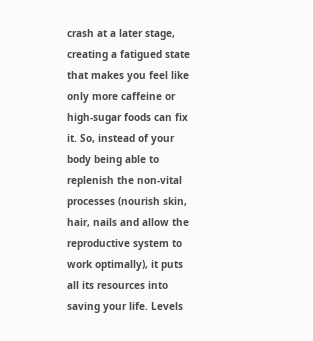crash at a later stage, creating a fatigued state that makes you feel like only more caffeine or high-sugar foods can fix it. So, instead of your body being able to replenish the non-vital processes (nourish skin, hair, nails and allow the reproductive system to work optimally), it puts all its resources into saving your life. Levels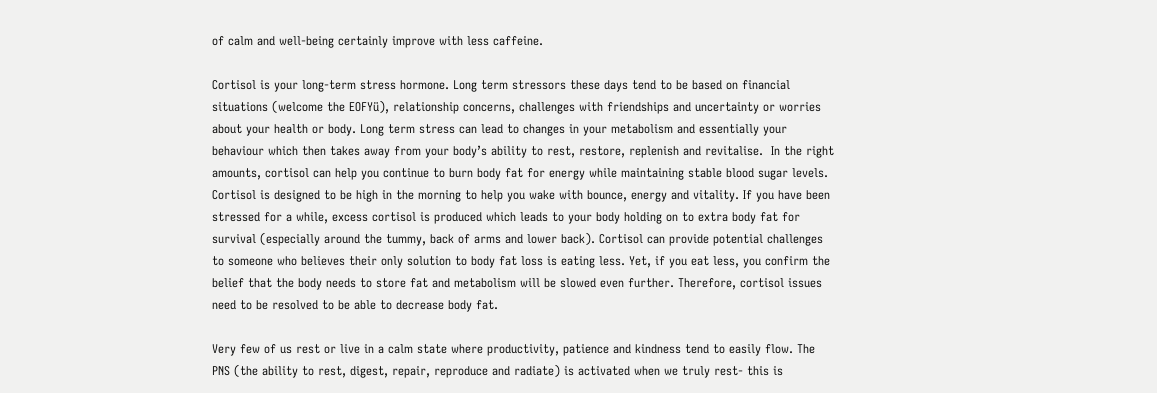of calm and well-being certainly improve with less caffeine.

Cortisol is your long-term stress hormone. Long term stressors these days tend to be based on financial situations (welcome the EOFYü), relationship concerns, challenges with friendships and uncertainty or worries about your health or body. Long term stress can lead to changes in your metabolism and essentially your behaviour which then takes away from your body’s ability to rest, restore, replenish and revitalise.  In the right amounts, cortisol can help you continue to burn body fat for energy while maintaining stable blood sugar levels. Cortisol is designed to be high in the morning to help you wake with bounce, energy and vitality. If you have been stressed for a while, excess cortisol is produced which leads to your body holding on to extra body fat for survival (especially around the tummy, back of arms and lower back). Cortisol can provide potential challenges to someone who believes their only solution to body fat loss is eating less. Yet, if you eat less, you confirm the belief that the body needs to store fat and metabolism will be slowed even further. Therefore, cortisol issues need to be resolved to be able to decrease body fat.

Very few of us rest or live in a calm state where productivity, patience and kindness tend to easily flow. The PNS (the ability to rest, digest, repair, reproduce and radiate) is activated when we truly rest- this is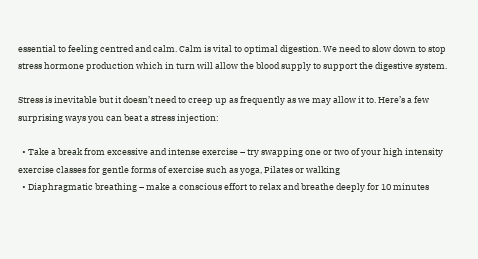essential to feeling centred and calm. Calm is vital to optimal digestion. We need to slow down to stop stress hormone production which in turn will allow the blood supply to support the digestive system.

Stress is inevitable but it doesn’t need to creep up as frequently as we may allow it to. Here’s a few surprising ways you can beat a stress injection:

  • Take a break from excessive and intense exercise – try swapping one or two of your high intensity exercise classes for gentle forms of exercise such as yoga, Pilates or walking
  • Diaphragmatic breathing – make a conscious effort to relax and breathe deeply for 10 minutes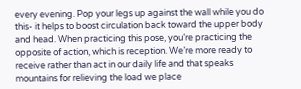every evening. Pop your legs up against the wall while you do this- it helps to boost circulation back toward the upper body and head. When practicing this pose, you’re practicing the opposite of action, which is reception. We’re more ready to receive rather than act in our daily life and that speaks mountains for relieving the load we place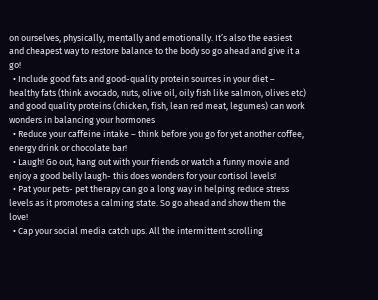on ourselves, physically, mentally and emotionally. It’s also the easiest and cheapest way to restore balance to the body so go ahead and give it a go!
  • Include good fats and good-quality protein sources in your diet – healthy fats (think avocado, nuts, olive oil, oily fish like salmon, olives etc) and good quality proteins (chicken, fish, lean red meat, legumes) can work wonders in balancing your hormones
  • Reduce your caffeine intake – think before you go for yet another coffee, energy drink or chocolate bar!
  • Laugh! Go out, hang out with your friends or watch a funny movie and enjoy a good belly laugh- this does wonders for your cortisol levels!
  • Pat your pets- pet therapy can go a long way in helping reduce stress levels as it promotes a calming state. So go ahead and show them the love!
  • Cap your social media catch ups. All the intermittent scrolling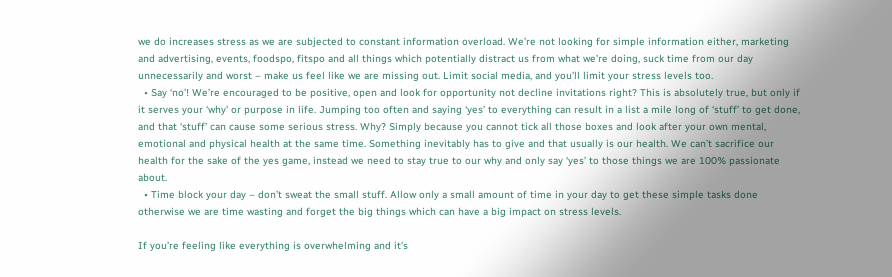we do increases stress as we are subjected to constant information overload. We’re not looking for simple information either, marketing and advertising, events, foodspo, fitspo and all things which potentially distract us from what we’re doing, suck time from our day unnecessarily and worst – make us feel like we are missing out. Limit social media, and you’ll limit your stress levels too.
  • Say ‘no’! We’re encouraged to be positive, open and look for opportunity not decline invitations right? This is absolutely true, but only if it serves your ‘why’ or purpose in life. Jumping too often and saying ‘yes’ to everything can result in a list a mile long of ‘stuff’ to get done, and that ‘stuff’ can cause some serious stress. Why? Simply because you cannot tick all those boxes and look after your own mental, emotional and physical health at the same time. Something inevitably has to give and that usually is our health. We can’t sacrifice our health for the sake of the yes game, instead we need to stay true to our why and only say ‘yes’ to those things we are 100% passionate about.
  • Time block your day – don’t sweat the small stuff. Allow only a small amount of time in your day to get these simple tasks done otherwise we are time wasting and forget the big things which can have a big impact on stress levels.

If you’re feeling like everything is overwhelming and it’s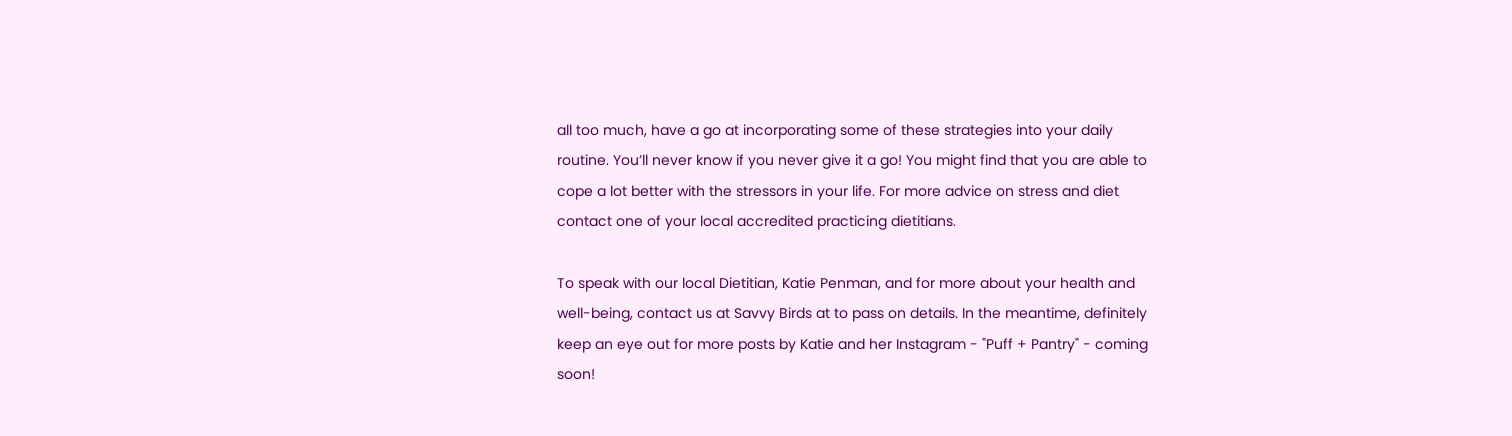all too much, have a go at incorporating some of these strategies into your daily routine. You’ll never know if you never give it a go! You might find that you are able to cope a lot better with the stressors in your life. For more advice on stress and diet contact one of your local accredited practicing dietitians.

To speak with our local Dietitian, Katie Penman, and for more about your health and well-being, contact us at Savvy Birds at to pass on details. In the meantime, definitely keep an eye out for more posts by Katie and her Instagram - "Puff + Pantry" - coming soon!